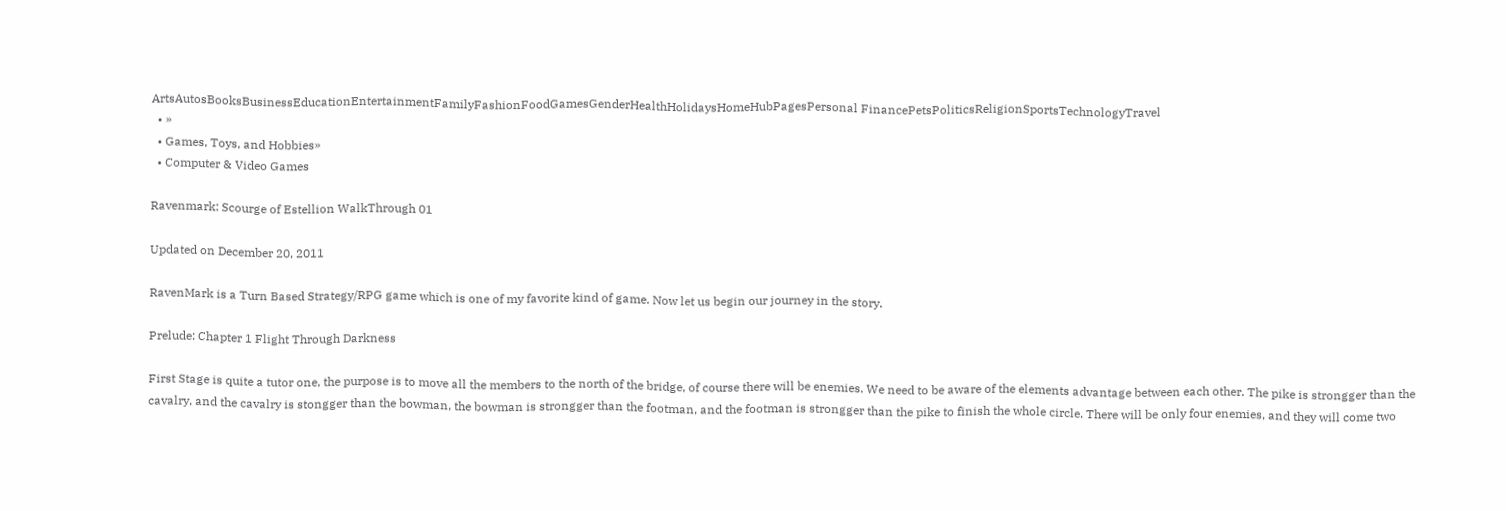ArtsAutosBooksBusinessEducationEntertainmentFamilyFashionFoodGamesGenderHealthHolidaysHomeHubPagesPersonal FinancePetsPoliticsReligionSportsTechnologyTravel
  • »
  • Games, Toys, and Hobbies»
  • Computer & Video Games

Ravenmark: Scourge of Estellion WalkThrough 01

Updated on December 20, 2011

RavenMark is a Turn Based Strategy/RPG game which is one of my favorite kind of game. Now let us begin our journey in the story.

Prelude: Chapter 1 Flight Through Darkness

First Stage is quite a tutor one, the purpose is to move all the members to the north of the bridge, of course there will be enemies. We need to be aware of the elements advantage between each other. The pike is strongger than the cavalry, and the cavalry is stongger than the bowman, the bowman is strongger than the footman, and the footman is strongger than the pike to finish the whole circle. There will be only four enemies, and they will come two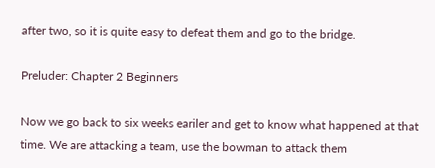after two, so it is quite easy to defeat them and go to the bridge.

Preluder: Chapter 2 Beginners

Now we go back to six weeks eariler and get to know what happened at that time. We are attacking a team, use the bowman to attack them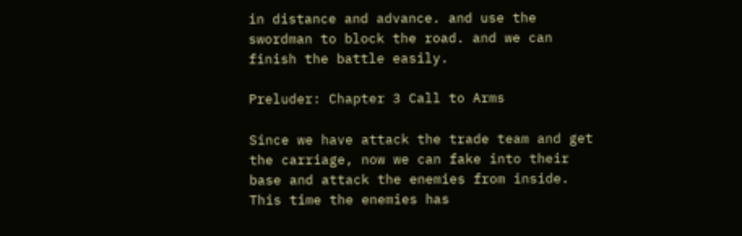in distance and advance. and use the swordman to block the road. and we can finish the battle easily.

Preluder: Chapter 3 Call to Arms

Since we have attack the trade team and get the carriage, now we can fake into their base and attack the enemies from inside. This time the enemies has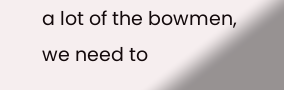a lot of the bowmen, we need to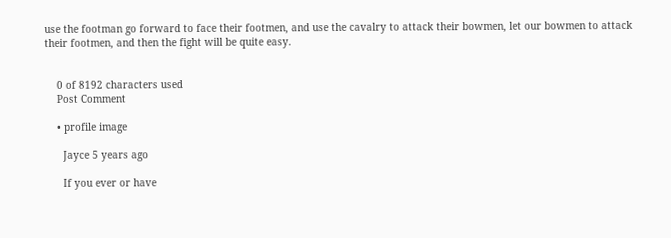use the footman go forward to face their footmen, and use the cavalry to attack their bowmen, let our bowmen to attack their footmen, and then the fight will be quite easy.


    0 of 8192 characters used
    Post Comment

    • profile image

      Jayce 5 years ago

      If you ever or have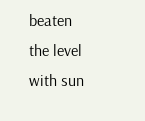beaten the level with sun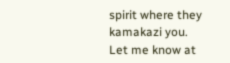spirit where they kamakazi you. Let me know at